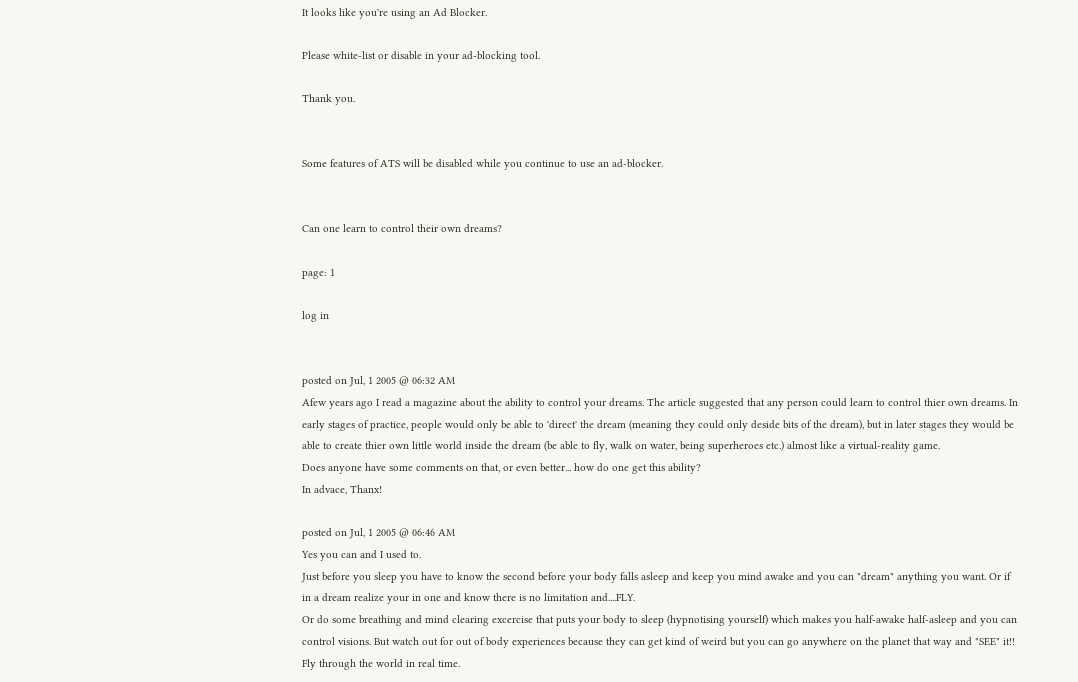It looks like you're using an Ad Blocker.

Please white-list or disable in your ad-blocking tool.

Thank you.


Some features of ATS will be disabled while you continue to use an ad-blocker.


Can one learn to control their own dreams?

page: 1

log in


posted on Jul, 1 2005 @ 06:32 AM
Afew years ago I read a magazine about the ability to control your dreams. The article suggested that any person could learn to control thier own dreams. In early stages of practice, people would only be able to 'direct' the dream (meaning they could only deside bits of the dream), but in later stages they would be able to create thier own little world inside the dream (be able to fly, walk on water, being superheroes etc.) almost like a virtual-reality game.
Does anyone have some comments on that, or even better... how do one get this ability?
In advace, Thanx!

posted on Jul, 1 2005 @ 06:46 AM
Yes you can and I used to.
Just before you sleep you have to know the second before your body falls asleep and keep you mind awake and you can "dream" anything you want. Or if in a dream realize your in one and know there is no limitation and....FLY.
Or do some breathing and mind clearing excercise that puts your body to sleep (hypnotising yourself) which makes you half-awake half-asleep and you can control visions. But watch out for out of body experiences because they can get kind of weird but you can go anywhere on the planet that way and "SEE" it!! Fly through the world in real time.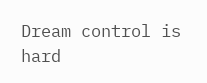Dream control is hard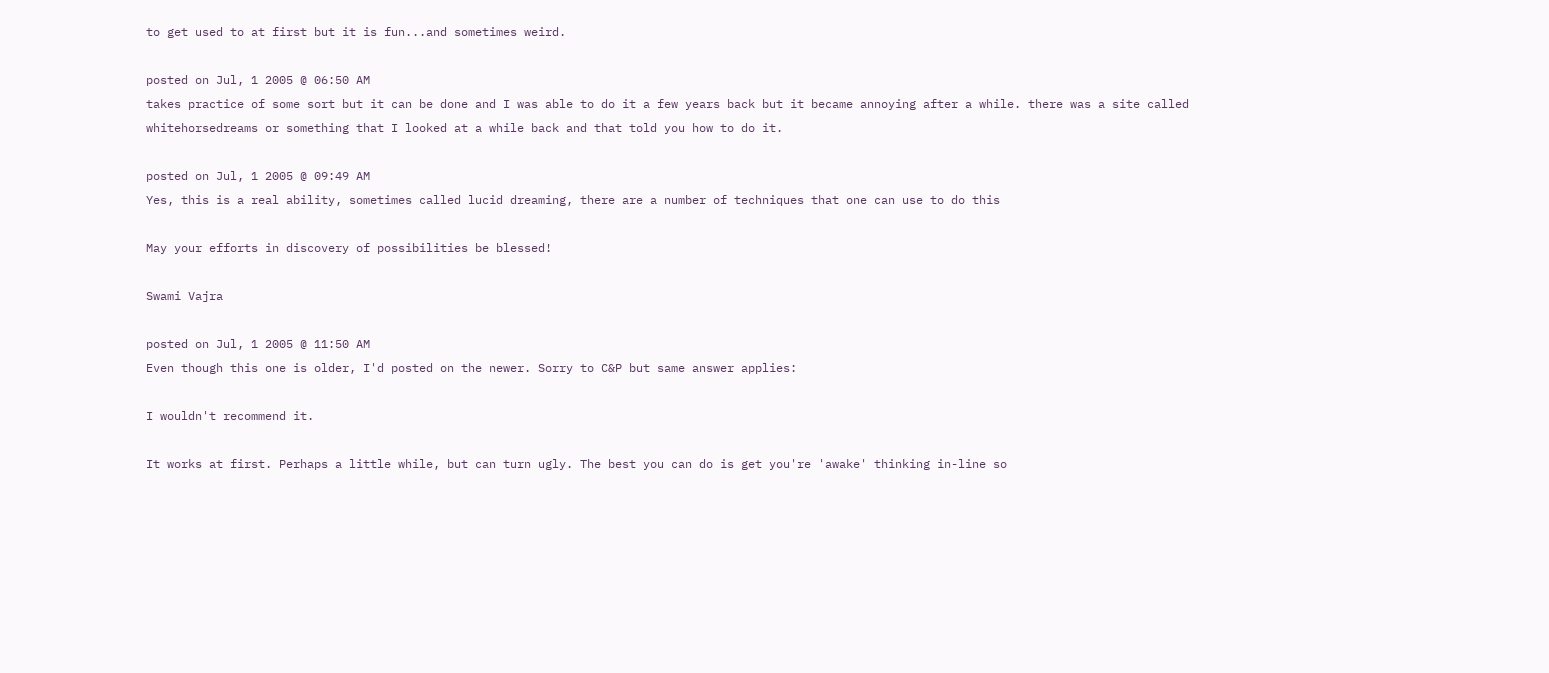to get used to at first but it is fun...and sometimes weird.

posted on Jul, 1 2005 @ 06:50 AM
takes practice of some sort but it can be done and I was able to do it a few years back but it became annoying after a while. there was a site called whitehorsedreams or something that I looked at a while back and that told you how to do it.

posted on Jul, 1 2005 @ 09:49 AM
Yes, this is a real ability, sometimes called lucid dreaming, there are a number of techniques that one can use to do this

May your efforts in discovery of possibilities be blessed!

Swami Vajra

posted on Jul, 1 2005 @ 11:50 AM
Even though this one is older, I'd posted on the newer. Sorry to C&P but same answer applies:

I wouldn't recommend it.

It works at first. Perhaps a little while, but can turn ugly. The best you can do is get you're 'awake' thinking in-line so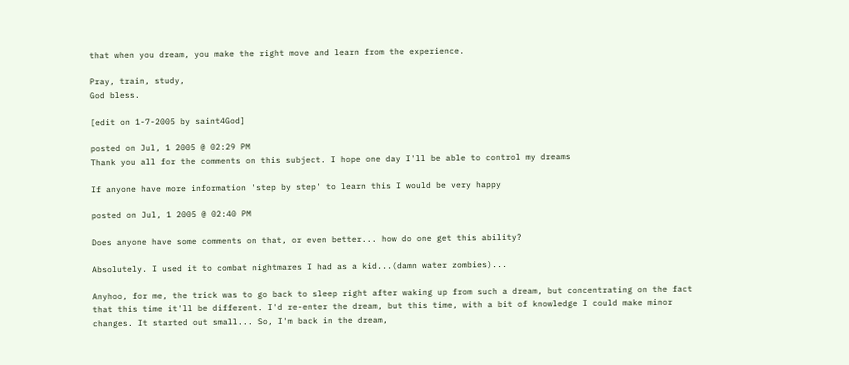that when you dream, you make the right move and learn from the experience.

Pray, train, study,
God bless.

[edit on 1-7-2005 by saint4God]

posted on Jul, 1 2005 @ 02:29 PM
Thank you all for the comments on this subject. I hope one day I'll be able to control my dreams

If anyone have more information 'step by step' to learn this I would be very happy

posted on Jul, 1 2005 @ 02:40 PM

Does anyone have some comments on that, or even better... how do one get this ability?

Absolutely. I used it to combat nightmares I had as a kid...(damn water zombies)...

Anyhoo, for me, the trick was to go back to sleep right after waking up from such a dream, but concentrating on the fact that this time it'll be different. I'd re-enter the dream, but this time, with a bit of knowledge I could make minor changes. It started out small... So, I'm back in the dream,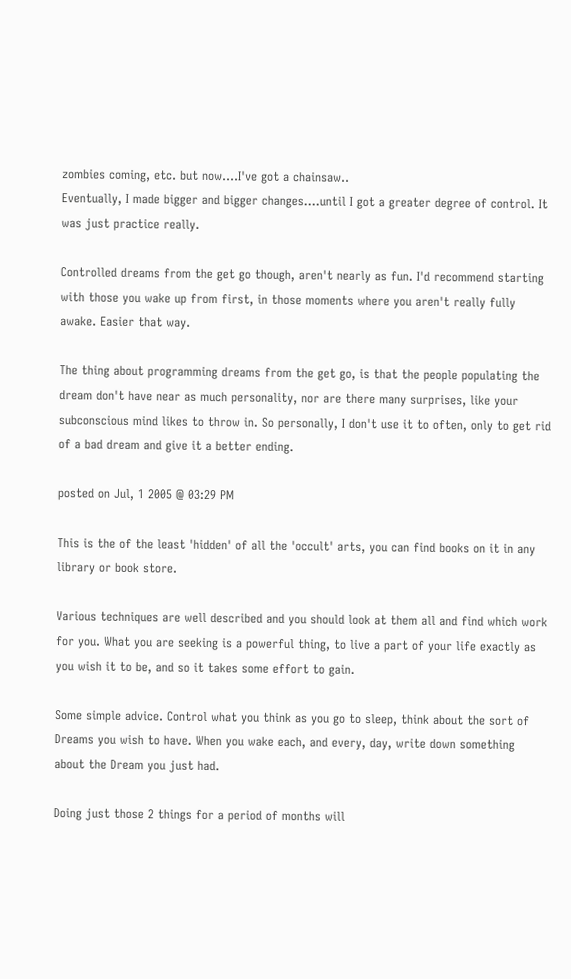zombies coming, etc. but now....I've got a chainsaw..
Eventually, I made bigger and bigger changes....until I got a greater degree of control. It was just practice really.

Controlled dreams from the get go though, aren't nearly as fun. I'd recommend starting with those you wake up from first, in those moments where you aren't really fully awake. Easier that way.

The thing about programming dreams from the get go, is that the people populating the dream don't have near as much personality, nor are there many surprises, like your subconscious mind likes to throw in. So personally, I don't use it to often, only to get rid of a bad dream and give it a better ending.

posted on Jul, 1 2005 @ 03:29 PM

This is the of the least 'hidden' of all the 'occult' arts, you can find books on it in any library or book store.

Various techniques are well described and you should look at them all and find which work for you. What you are seeking is a powerful thing, to live a part of your life exactly as you wish it to be, and so it takes some effort to gain.

Some simple advice. Control what you think as you go to sleep, think about the sort of Dreams you wish to have. When you wake each, and every, day, write down something about the Dream you just had.

Doing just those 2 things for a period of months will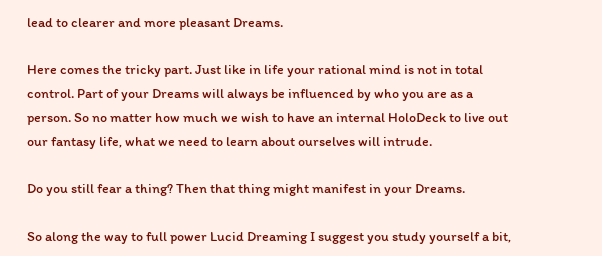lead to clearer and more pleasant Dreams.

Here comes the tricky part. Just like in life your rational mind is not in total control. Part of your Dreams will always be influenced by who you are as a person. So no matter how much we wish to have an internal HoloDeck to live out our fantasy life, what we need to learn about ourselves will intrude.

Do you still fear a thing? Then that thing might manifest in your Dreams.

So along the way to full power Lucid Dreaming I suggest you study yourself a bit,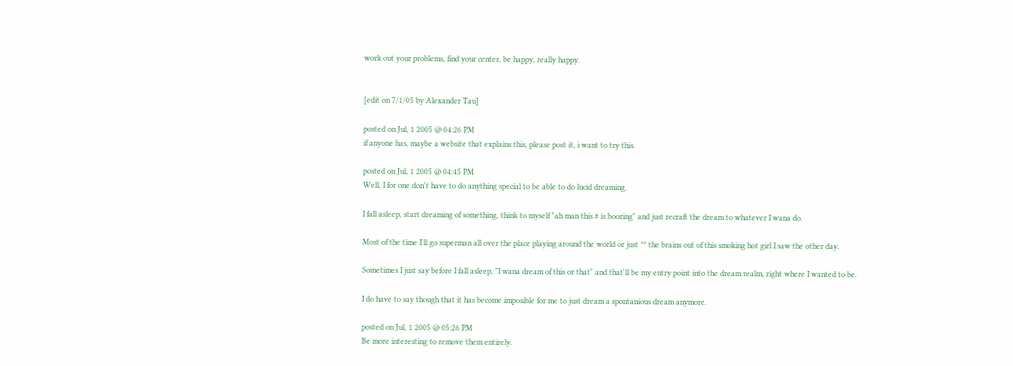work out your problems, find your center, be happy, really happy.


[edit on 7/1/05 by Alexander Tau]

posted on Jul, 1 2005 @ 04:26 PM
if anyone has, maybe a website that explains this, please post it, i want to try this.

posted on Jul, 1 2005 @ 04:45 PM
Well, I for one don't have to do anything special to be able to do lucid dreaming.

I fall asleep, start dreaming of something, think to myself "ah man this # is booring" and just recraft the dream to whatever I wana do.

Most of the time I'll go superman all over the place playing around the world or just ** the brains out of this smoking hot girl I saw the other day.

Sometimes I just say before I fall asleep, "I wana dream of this or that" and that'll be my entry point into the dream realm, right where I wanted to be.

I do have to say though that it has become imposible for me to just dream a spontanious dream anymore.

posted on Jul, 1 2005 @ 05:26 PM
Be more interesting to remove them entirely.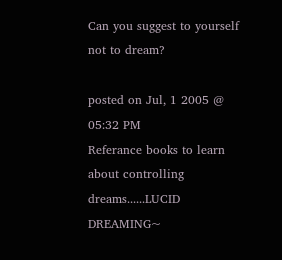Can you suggest to yourself not to dream?

posted on Jul, 1 2005 @ 05:32 PM
Referance books to learn about controlling dreams......LUCID DREAMING~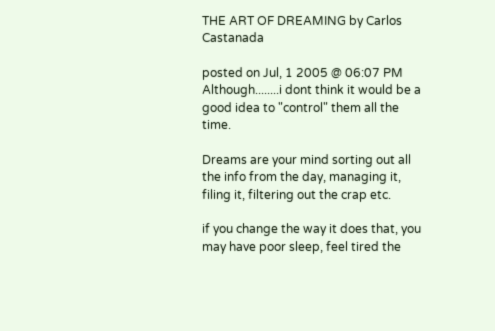THE ART OF DREAMING by Carlos Castanada

posted on Jul, 1 2005 @ 06:07 PM
Although........i dont think it would be a good idea to "control" them all the time.

Dreams are your mind sorting out all the info from the day, managing it, filing it, filtering out the crap etc.

if you change the way it does that, you may have poor sleep, feel tired the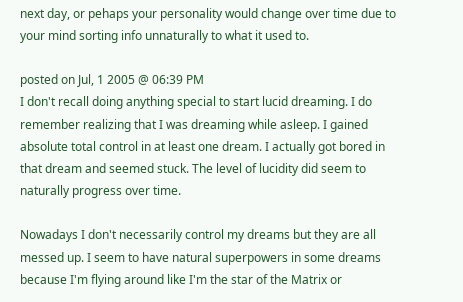next day, or pehaps your personality would change over time due to your mind sorting info unnaturally to what it used to.

posted on Jul, 1 2005 @ 06:39 PM
I don't recall doing anything special to start lucid dreaming. I do remember realizing that I was dreaming while asleep. I gained absolute total control in at least one dream. I actually got bored in that dream and seemed stuck. The level of lucidity did seem to naturally progress over time.

Nowadays I don't necessarily control my dreams but they are all messed up. I seem to have natural superpowers in some dreams because I'm flying around like I'm the star of the Matrix or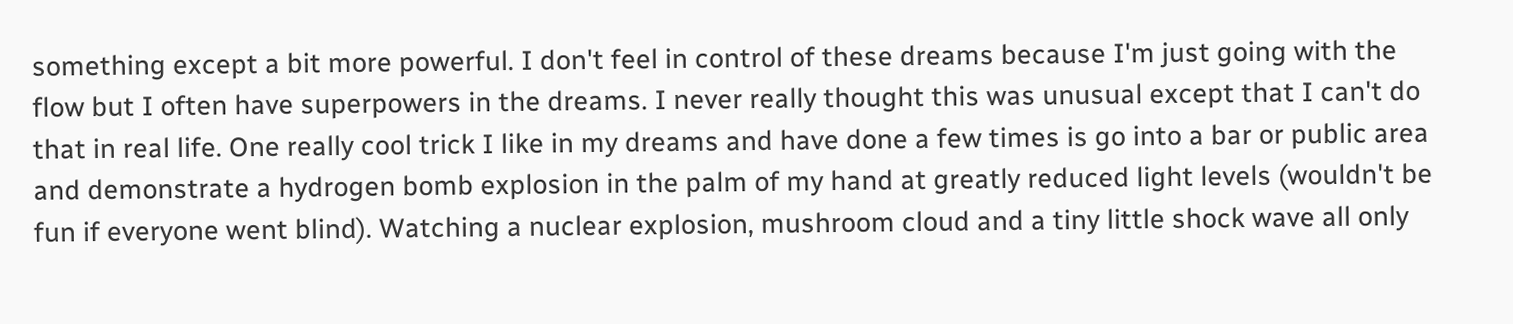something except a bit more powerful. I don't feel in control of these dreams because I'm just going with the flow but I often have superpowers in the dreams. I never really thought this was unusual except that I can't do that in real life. One really cool trick I like in my dreams and have done a few times is go into a bar or public area and demonstrate a hydrogen bomb explosion in the palm of my hand at greatly reduced light levels (wouldn't be fun if everyone went blind). Watching a nuclear explosion, mushroom cloud and a tiny little shock wave all only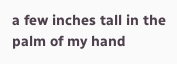a few inches tall in the palm of my hand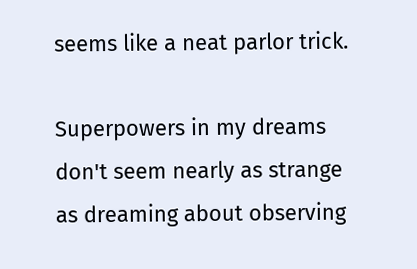seems like a neat parlor trick.

Superpowers in my dreams don't seem nearly as strange as dreaming about observing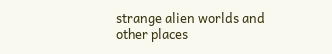strange alien worlds and other places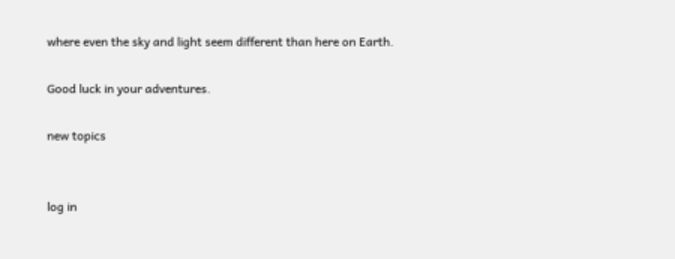where even the sky and light seem different than here on Earth.

Good luck in your adventures.

new topics


log in